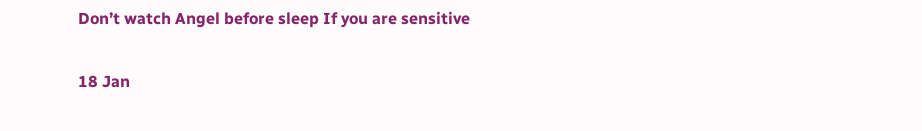Don’t watch Angel before sleep If you are sensitive

18 Jan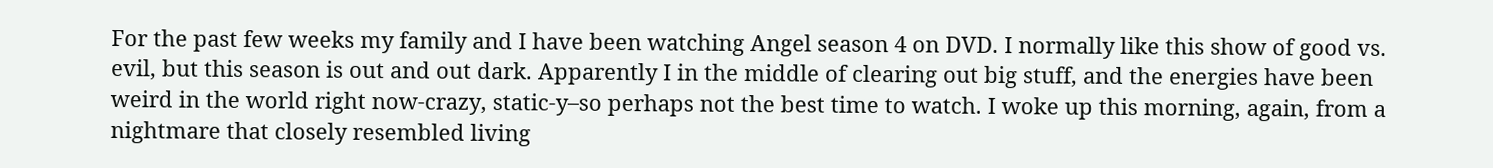For the past few weeks my family and I have been watching Angel season 4 on DVD. I normally like this show of good vs. evil, but this season is out and out dark. Apparently I in the middle of clearing out big stuff, and the energies have been weird in the world right now-crazy, static-y–so perhaps not the best time to watch. I woke up this morning, again, from a nightmare that closely resembled living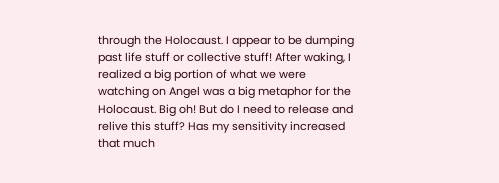through the Holocaust. I appear to be dumping past life stuff or collective stuff! After waking, I realized a big portion of what we were watching on Angel was a big metaphor for the Holocaust. Big oh! But do I need to release and relive this stuff? Has my sensitivity increased that much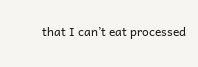that I can’t eat processed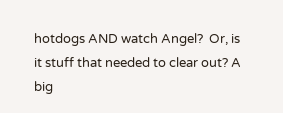hotdogs AND watch Angel?  Or, is it stuff that needed to clear out? A big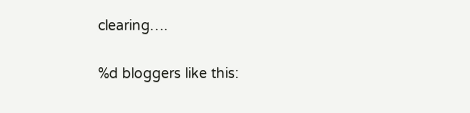clearing….

%d bloggers like this: